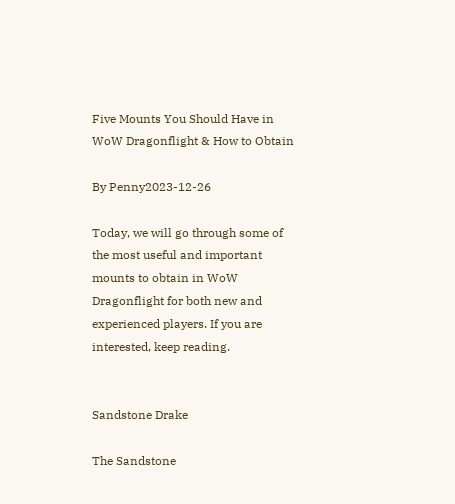Five Mounts You Should Have in WoW Dragonflight & How to Obtain

By Penny2023-12-26

Today, we will go through some of the most useful and important mounts to obtain in WoW Dragonflight for both new and experienced players. If you are interested, keep reading.


Sandstone Drake

The Sandstone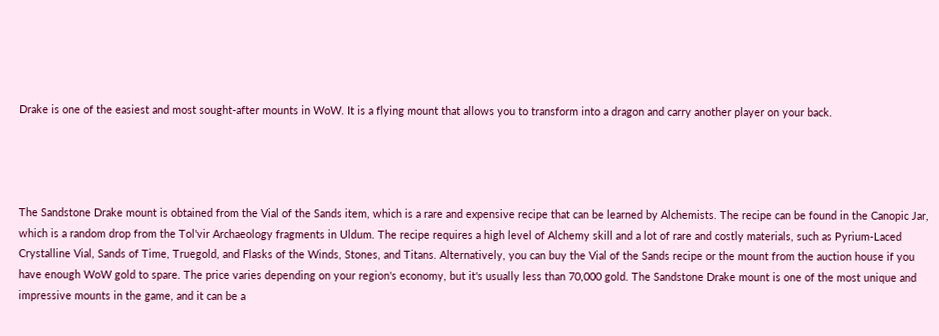Drake is one of the easiest and most sought-after mounts in WoW. It is a flying mount that allows you to transform into a dragon and carry another player on your back.




The Sandstone Drake mount is obtained from the Vial of the Sands item, which is a rare and expensive recipe that can be learned by Alchemists. The recipe can be found in the Canopic Jar, which is a random drop from the Tol'vir Archaeology fragments in Uldum. The recipe requires a high level of Alchemy skill and a lot of rare and costly materials, such as Pyrium-Laced Crystalline Vial, Sands of Time, Truegold, and Flasks of the Winds, Stones, and Titans. Alternatively, you can buy the Vial of the Sands recipe or the mount from the auction house if you have enough WoW gold to spare. The price varies depending on your region's economy, but it's usually less than 70,000 gold. The Sandstone Drake mount is one of the most unique and impressive mounts in the game, and it can be a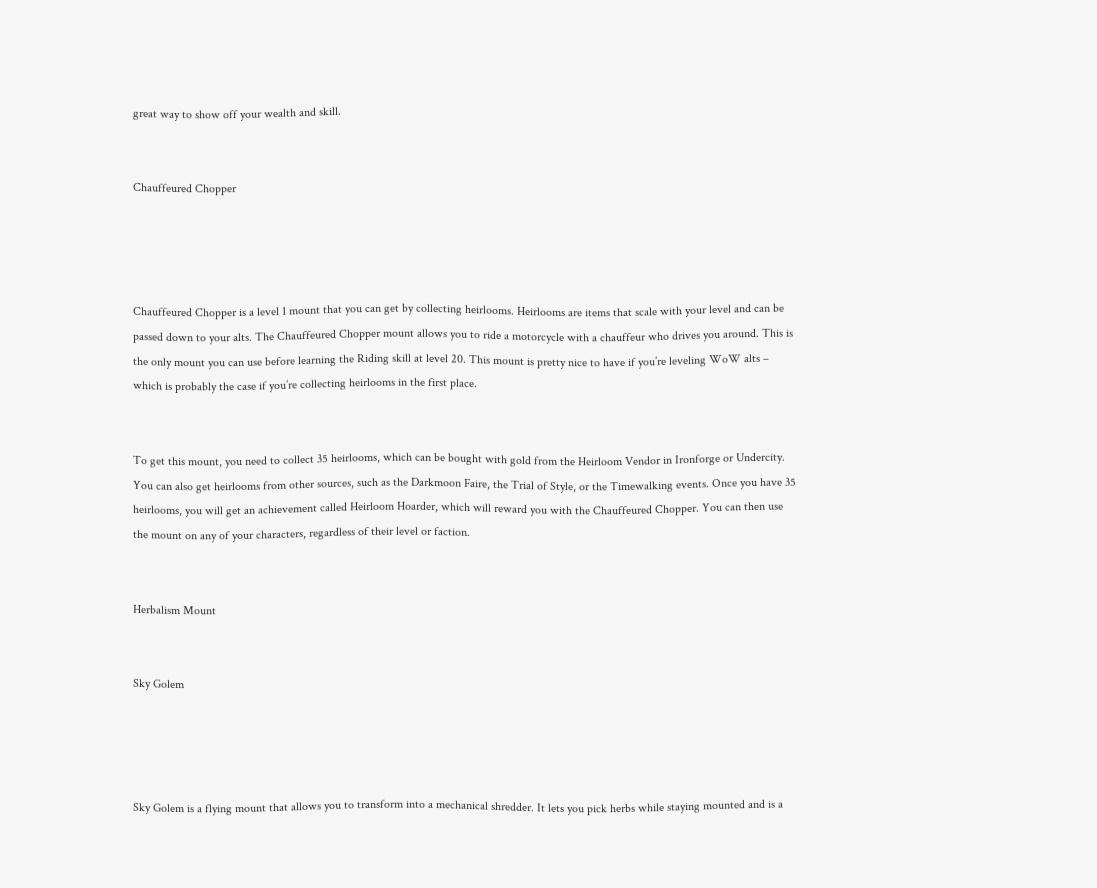great way to show off your wealth and skill.


Chauffeured Chopper




Chauffeured Chopper is a level 1 mount that you can get by collecting heirlooms. Heirlooms are items that scale with your level and can be passed down to your alts. The Chauffeured Chopper mount allows you to ride a motorcycle with a chauffeur who drives you around. This is the only mount you can use before learning the Riding skill at level 20. This mount is pretty nice to have if you’re leveling WoW alts – which is probably the case if you’re collecting heirlooms in the first place.


To get this mount, you need to collect 35 heirlooms, which can be bought with gold from the Heirloom Vendor in Ironforge or Undercity. You can also get heirlooms from other sources, such as the Darkmoon Faire, the Trial of Style, or the Timewalking events. Once you have 35 heirlooms, you will get an achievement called Heirloom Hoarder, which will reward you with the Chauffeured Chopper. You can then use the mount on any of your characters, regardless of their level or faction.


Herbalism Mount


Sky Golem




Sky Golem is a flying mount that allows you to transform into a mechanical shredder. It lets you pick herbs while staying mounted and is a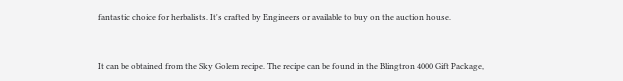fantastic choice for herbalists. It's crafted by Engineers or available to buy on the auction house.


It can be obtained from the Sky Golem recipe. The recipe can be found in the Blingtron 4000 Gift Package,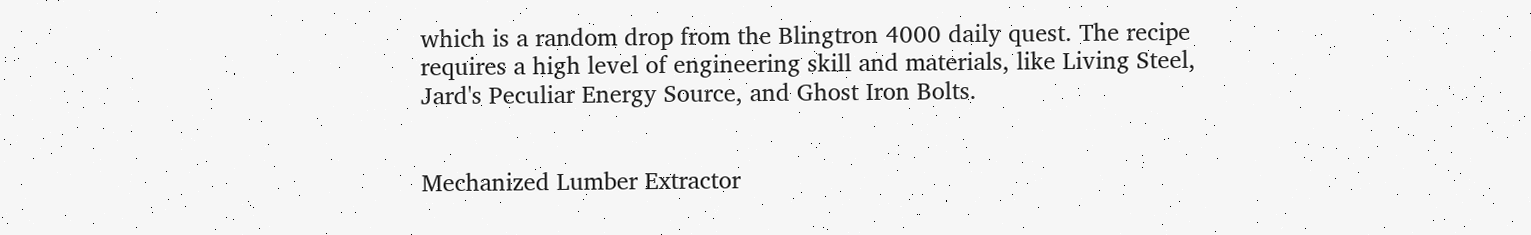which is a random drop from the Blingtron 4000 daily quest. The recipe requires a high level of engineering skill and materials, like Living Steel, Jard's Peculiar Energy Source, and Ghost Iron Bolts.


Mechanized Lumber Extractor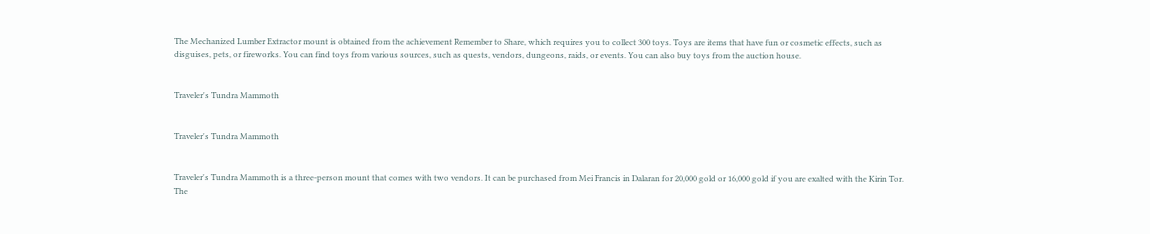The Mechanized Lumber Extractor mount is obtained from the achievement Remember to Share, which requires you to collect 300 toys. Toys are items that have fun or cosmetic effects, such as disguises, pets, or fireworks. You can find toys from various sources, such as quests, vendors, dungeons, raids, or events. You can also buy toys from the auction house.


Traveler's Tundra Mammoth


Traveler's Tundra Mammoth


Traveler's Tundra Mammoth is a three-person mount that comes with two vendors. It can be purchased from Mei Francis in Dalaran for 20,000 gold or 16,000 gold if you are exalted with the Kirin Tor. The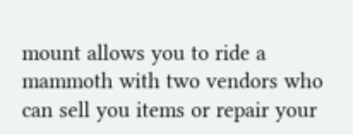mount allows you to ride a mammoth with two vendors who can sell you items or repair your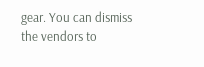gear. You can dismiss the vendors to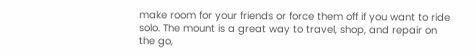make room for your friends or force them off if you want to ride solo. The mount is a great way to travel, shop, and repair on the go,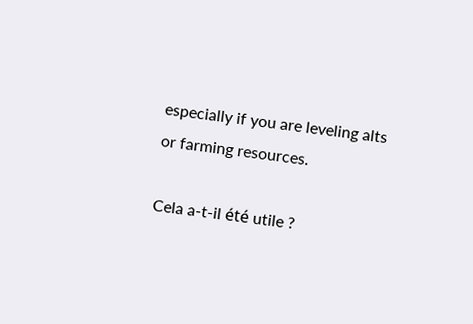especially if you are leveling alts or farming resources.

Cela a-t-il été utile ?